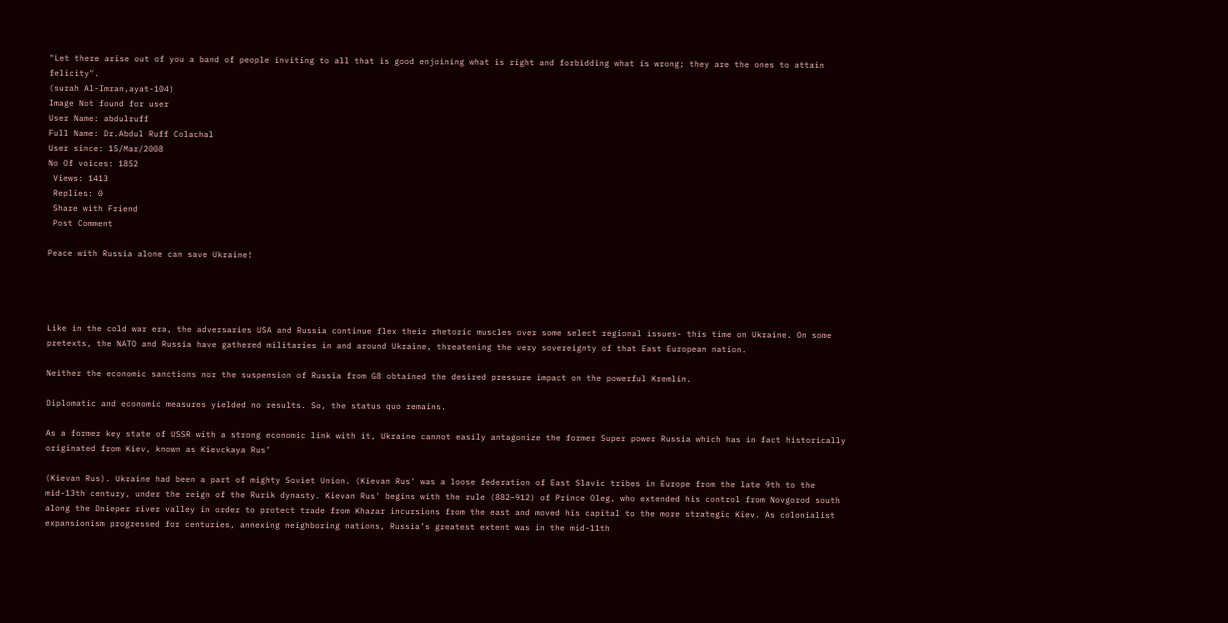"Let there arise out of you a band of people inviting to all that is good enjoining what is right and forbidding what is wrong; they are the ones to attain felicity".
(surah Al-Imran,ayat-104)
Image Not found for user
User Name: abdulruff
Full Name: Dr.Abdul Ruff Colachal
User since: 15/Mar/2008
No Of voices: 1852
 Views: 1413
 Replies: 0
 Share with Friend
 Post Comment

Peace with Russia alone can save Ukraine!




Like in the cold war era, the adversaries USA and Russia continue flex their rhetoric muscles over some select regional issues- this time on Ukraine. On some pretexts, the NATO and Russia have gathered militaries in and around Ukraine, threatening the very sovereignty of that East European nation.

Neither the economic sanctions nor the suspension of Russia from G8 obtained the desired pressure impact on the powerful Kremlin.

Diplomatic and economic measures yielded no results. So, the status quo remains.

As a former key state of USSR with a strong economic link with it, Ukraine cannot easily antagonize the former Super power Russia which has in fact historically originated from Kiev, known as Kievckaya Rus’

(Kievan Rus). Ukraine had been a part of mighty Soviet Union. (Kievan Rus' was a loose federation of East Slavic tribes in Europe from the late 9th to the mid-13th century, under the reign of the Rurik dynasty. Kievan Rus' begins with the rule (882–912) of Prince Oleg, who extended his control from Novgorod south along the Dnieper river valley in order to protect trade from Khazar incursions from the east and moved his capital to the more strategic Kiev. As colonialist expansionism progressed for centuries, annexing neighboring nations, Russia’s greatest extent was in the mid-11th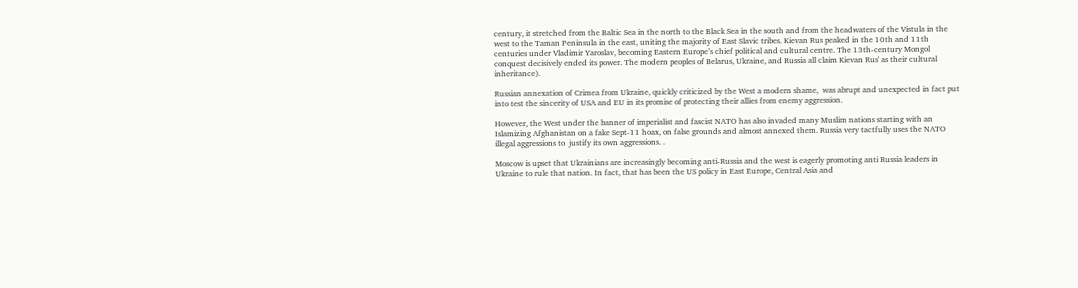century, it stretched from the Baltic Sea in the north to the Black Sea in the south and from the headwaters of the Vistula in the west to the Taman Peninsula in the east, uniting the majority of East Slavic tribes. Kievan Rus peaked in the 10th and 11th centuries under Vladimir Yaroslav, becoming Eastern Europe’s chief political and cultural centre. The 13th-century Mongol conquest decisively ended its power. The modern peoples of Belarus, Ukraine, and Russia all claim Kievan Rus' as their cultural inheritance).

Russian annexation of Crimea from Ukraine, quickly criticized by the West a modern shame,  was abrupt and unexpected in fact put into test the sincerity of USA and EU in its promise of protecting their allies from enemy aggression.

However, the West under the banner of imperialist and fascist NATO has also invaded many Muslim nations starting with an Islamizing Afghanistan on a fake Sept-11 hoax, on false grounds and almost annexed them. Russia very tactfully uses the NATO illegal aggressions to  justify its own aggressions. .

Moscow is upset that Ukrainians are increasingly becoming anti-Russia and the west is eagerly promoting anti Russia leaders in Ukraine to rule that nation. In fact, that has been the US policy in East Europe, Central Asia and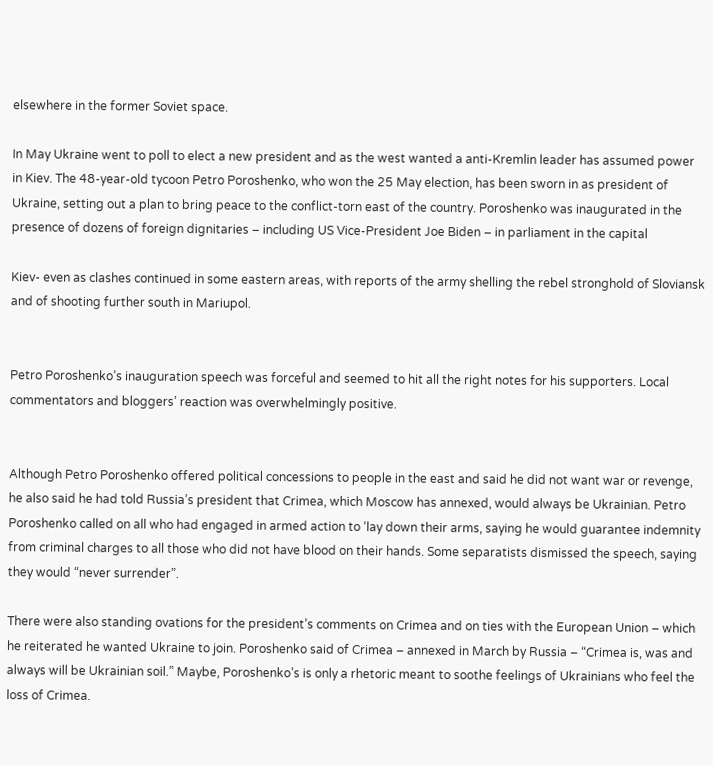elsewhere in the former Soviet space.

In May Ukraine went to poll to elect a new president and as the west wanted a anti-Kremlin leader has assumed power in Kiev. The 48-year-old tycoon Petro Poroshenko, who won the 25 May election, has been sworn in as president of Ukraine, setting out a plan to bring peace to the conflict-torn east of the country. Poroshenko was inaugurated in the presence of dozens of foreign dignitaries – including US Vice-President Joe Biden – in parliament in the capital

Kiev- even as clashes continued in some eastern areas, with reports of the army shelling the rebel stronghold of Sloviansk and of shooting further south in Mariupol.


Petro Poroshenko’s inauguration speech was forceful and seemed to hit all the right notes for his supporters. Local commentators and bloggers’ reaction was overwhelmingly positive.


Although Petro Poroshenko offered political concessions to people in the east and said he did not want war or revenge, he also said he had told Russia’s president that Crimea, which Moscow has annexed, would always be Ukrainian. Petro Poroshenko called on all who had engaged in armed action to ‘lay down their arms, saying he would guarantee indemnity from criminal charges to all those who did not have blood on their hands. Some separatists dismissed the speech, saying they would “never surrender”.

There were also standing ovations for the president’s comments on Crimea and on ties with the European Union – which he reiterated he wanted Ukraine to join. Poroshenko said of Crimea – annexed in March by Russia – “Crimea is, was and always will be Ukrainian soil.” Maybe, Poroshenko’s is only a rhetoric meant to soothe feelings of Ukrainians who feel the loss of Crimea.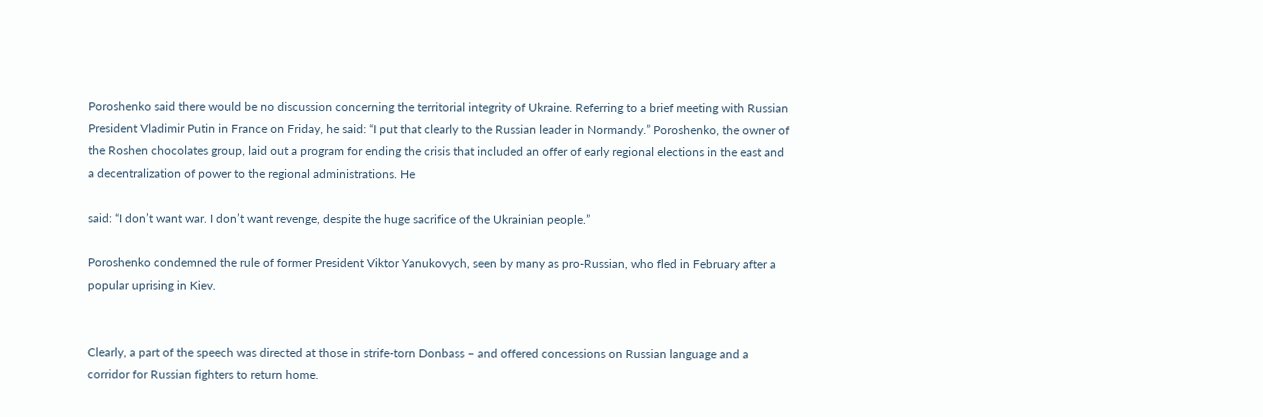Poroshenko said there would be no discussion concerning the territorial integrity of Ukraine. Referring to a brief meeting with Russian President Vladimir Putin in France on Friday, he said: “I put that clearly to the Russian leader in Normandy.” Poroshenko, the owner of the Roshen chocolates group, laid out a program for ending the crisis that included an offer of early regional elections in the east and a decentralization of power to the regional administrations. He

said: “I don’t want war. I don’t want revenge, despite the huge sacrifice of the Ukrainian people.”

Poroshenko condemned the rule of former President Viktor Yanukovych, seen by many as pro-Russian, who fled in February after a popular uprising in Kiev.


Clearly, a part of the speech was directed at those in strife-torn Donbass – and offered concessions on Russian language and a corridor for Russian fighters to return home.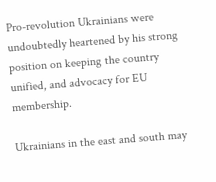Pro-revolution Ukrainians were undoubtedly heartened by his strong position on keeping the country unified, and advocacy for EU membership.

Ukrainians in the east and south may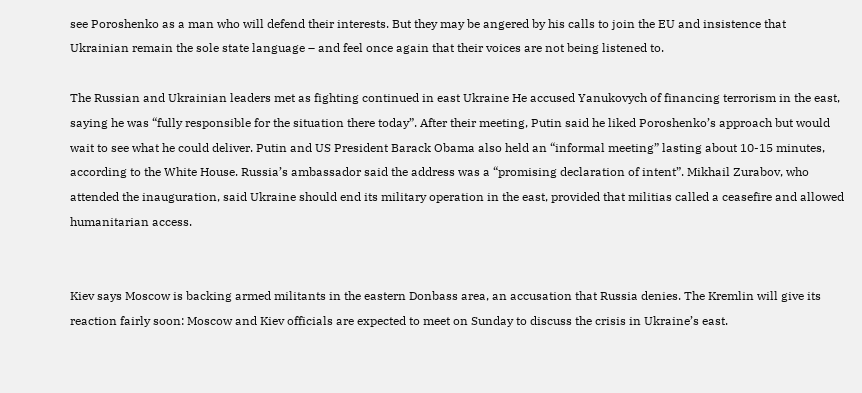see Poroshenko as a man who will defend their interests. But they may be angered by his calls to join the EU and insistence that Ukrainian remain the sole state language – and feel once again that their voices are not being listened to.

The Russian and Ukrainian leaders met as fighting continued in east Ukraine He accused Yanukovych of financing terrorism in the east, saying he was “fully responsible for the situation there today”. After their meeting, Putin said he liked Poroshenko’s approach but would wait to see what he could deliver. Putin and US President Barack Obama also held an “informal meeting” lasting about 10-15 minutes, according to the White House. Russia’s ambassador said the address was a “promising declaration of intent”. Mikhail Zurabov, who attended the inauguration, said Ukraine should end its military operation in the east, provided that militias called a ceasefire and allowed humanitarian access.


Kiev says Moscow is backing armed militants in the eastern Donbass area, an accusation that Russia denies. The Kremlin will give its reaction fairly soon: Moscow and Kiev officials are expected to meet on Sunday to discuss the crisis in Ukraine’s east.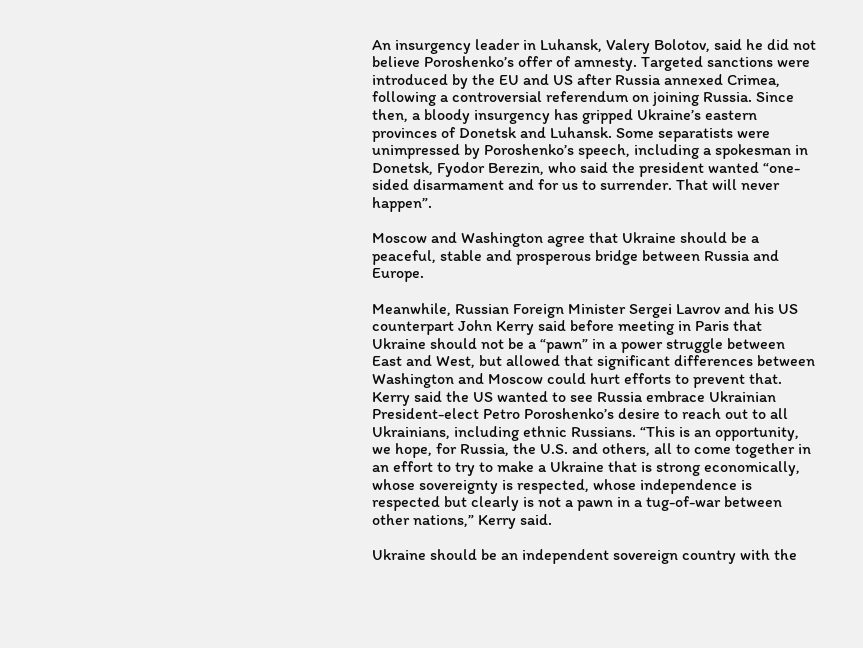An insurgency leader in Luhansk, Valery Bolotov, said he did not believe Poroshenko’s offer of amnesty. Targeted sanctions were introduced by the EU and US after Russia annexed Crimea, following a controversial referendum on joining Russia. Since then, a bloody insurgency has gripped Ukraine’s eastern provinces of Donetsk and Luhansk. Some separatists were unimpressed by Poroshenko’s speech, including a spokesman in Donetsk, Fyodor Berezin, who said the president wanted “one-sided disarmament and for us to surrender. That will never happen”.

Moscow and Washington agree that Ukraine should be a peaceful, stable and prosperous bridge between Russia and Europe.

Meanwhile, Russian Foreign Minister Sergei Lavrov and his US counterpart John Kerry said before meeting in Paris that Ukraine should not be a “pawn” in a power struggle between East and West, but allowed that significant differences between Washington and Moscow could hurt efforts to prevent that. Kerry said the US wanted to see Russia embrace Ukrainian President-elect Petro Poroshenko’s desire to reach out to all Ukrainians, including ethnic Russians. “This is an opportunity, we hope, for Russia, the U.S. and others, all to come together in an effort to try to make a Ukraine that is strong economically, whose sovereignty is respected, whose independence is respected but clearly is not a pawn in a tug-of-war between other nations,” Kerry said.

Ukraine should be an independent sovereign country with the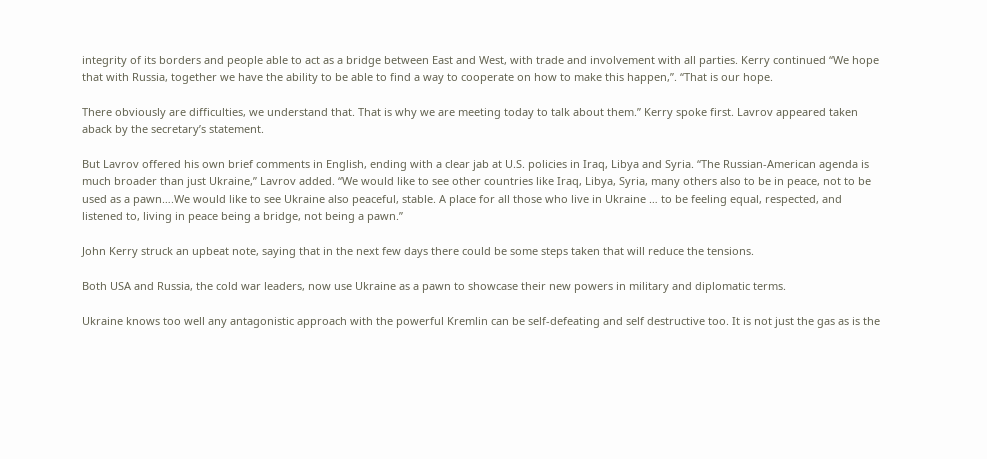integrity of its borders and people able to act as a bridge between East and West, with trade and involvement with all parties. Kerry continued “We hope that with Russia, together we have the ability to be able to find a way to cooperate on how to make this happen,”. “That is our hope.

There obviously are difficulties, we understand that. That is why we are meeting today to talk about them.” Kerry spoke first. Lavrov appeared taken aback by the secretary’s statement.

But Lavrov offered his own brief comments in English, ending with a clear jab at U.S. policies in Iraq, Libya and Syria. “The Russian-American agenda is much broader than just Ukraine,” Lavrov added. “We would like to see other countries like Iraq, Libya, Syria, many others also to be in peace, not to be used as a pawn….We would like to see Ukraine also peaceful, stable. A place for all those who live in Ukraine … to be feeling equal, respected, and listened to, living in peace being a bridge, not being a pawn.”

John Kerry struck an upbeat note, saying that in the next few days there could be some steps taken that will reduce the tensions.

Both USA and Russia, the cold war leaders, now use Ukraine as a pawn to showcase their new powers in military and diplomatic terms.

Ukraine knows too well any antagonistic approach with the powerful Kremlin can be self-defeating and self destructive too. It is not just the gas as is the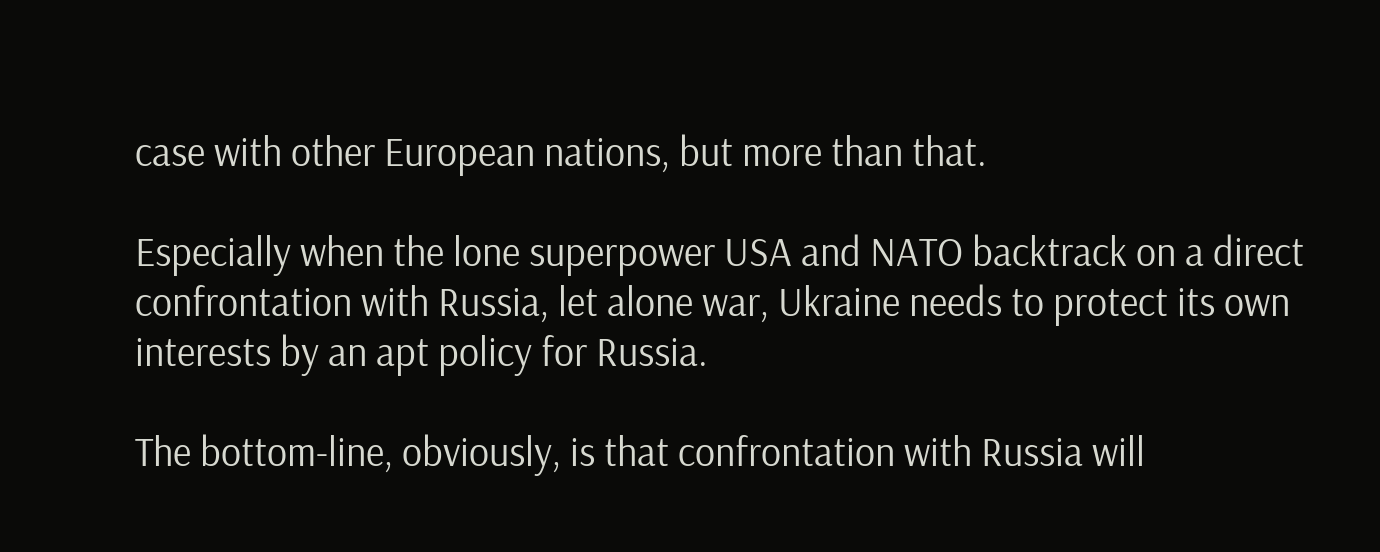case with other European nations, but more than that.

Especially when the lone superpower USA and NATO backtrack on a direct confrontation with Russia, let alone war, Ukraine needs to protect its own interests by an apt policy for Russia.

The bottom-line, obviously, is that confrontation with Russia will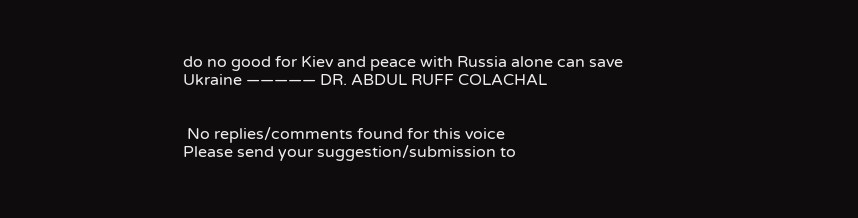do no good for Kiev and peace with Russia alone can save Ukraine ————— DR. ABDUL RUFF COLACHAL


 No replies/comments found for this voice
Please send your suggestion/submission to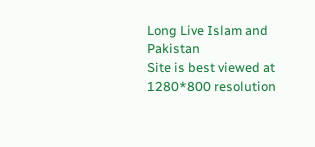Long Live Islam and Pakistan
Site is best viewed at 1280*800 resolution